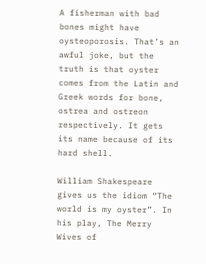A fisherman with bad bones might have oysteoporosis. That’s an awful joke, but the truth is that oyster comes from the Latin and Greek words for bone, ostrea and ostreon respectively. It gets its name because of its hard shell.

William Shakespeare gives us the idiom “The world is my oyster”. In his play, The Merry Wives of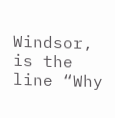Windsor, is the line “Why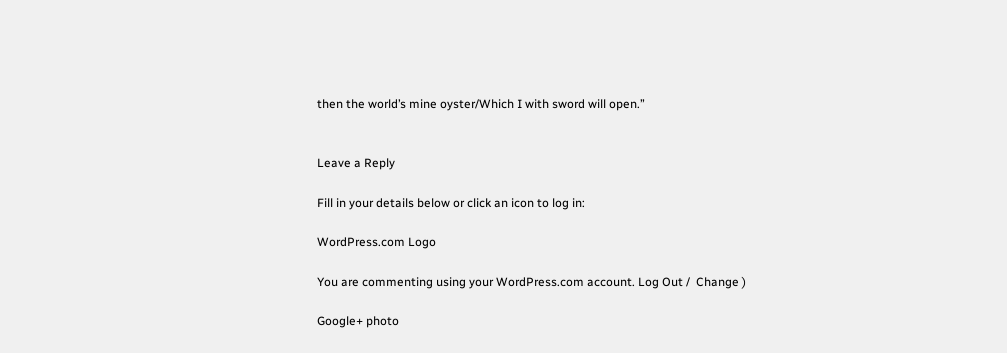then the world’s mine oyster/Which I with sword will open.”


Leave a Reply

Fill in your details below or click an icon to log in:

WordPress.com Logo

You are commenting using your WordPress.com account. Log Out /  Change )

Google+ photo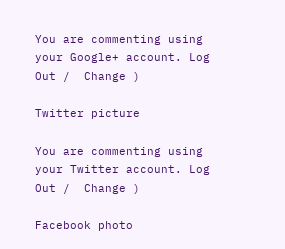You are commenting using your Google+ account. Log Out /  Change )

Twitter picture

You are commenting using your Twitter account. Log Out /  Change )

Facebook photo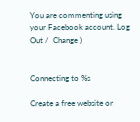You are commenting using your Facebook account. Log Out /  Change )


Connecting to %s

Create a free website or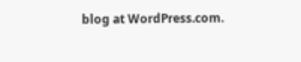blog at WordPress.com.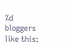%d bloggers like this: